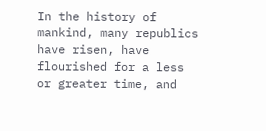In the history of mankind, many republics have risen, have flourished for a less or greater time, and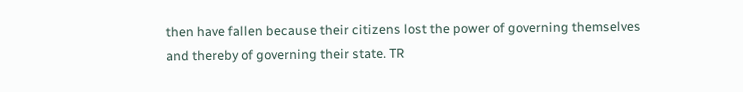then have fallen because their citizens lost the power of governing themselves and thereby of governing their state. TR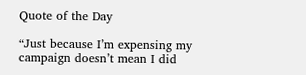Quote of the Day

“Just because I’m expensing my campaign doesn’t mean I did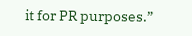it for PR purposes.”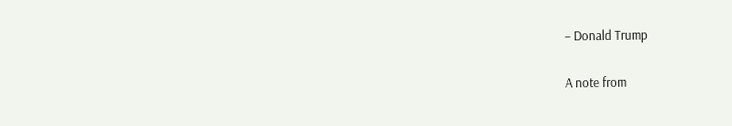– Donald Trump

A note from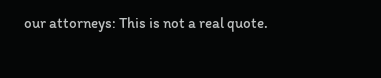our attorneys: This is not a real quote.